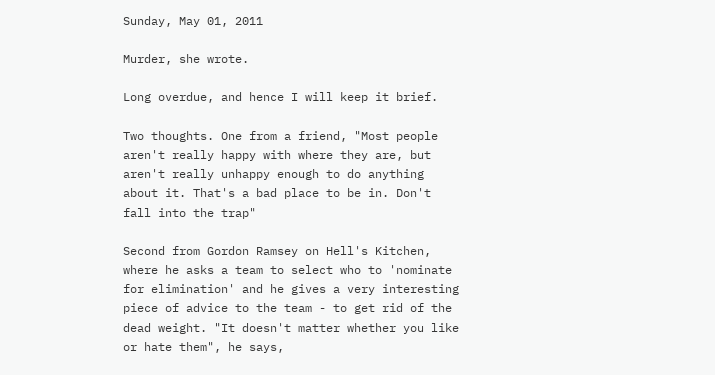Sunday, May 01, 2011

Murder, she wrote.

Long overdue, and hence I will keep it brief.

Two thoughts. One from a friend, "Most people aren't really happy with where they are, but aren't really unhappy enough to do anything about it. That's a bad place to be in. Don't fall into the trap"

Second from Gordon Ramsey on Hell's Kitchen, where he asks a team to select who to 'nominate for elimination' and he gives a very interesting piece of advice to the team - to get rid of the dead weight. "It doesn't matter whether you like or hate them", he says,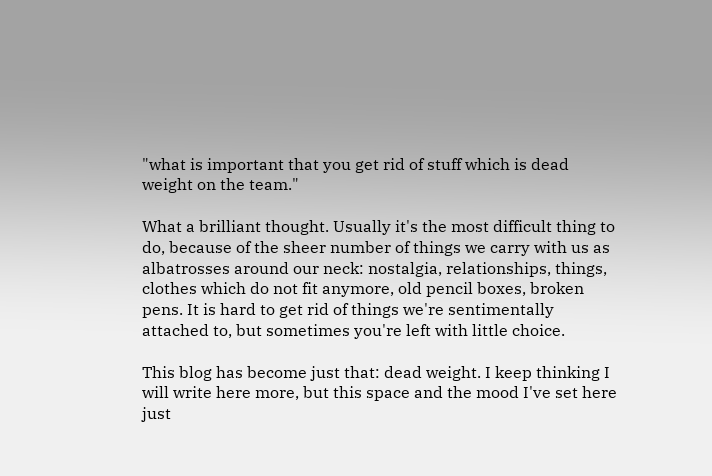"what is important that you get rid of stuff which is dead weight on the team."

What a brilliant thought. Usually it's the most difficult thing to do, because of the sheer number of things we carry with us as albatrosses around our neck: nostalgia, relationships, things, clothes which do not fit anymore, old pencil boxes, broken pens. It is hard to get rid of things we're sentimentally attached to, but sometimes you're left with little choice.

This blog has become just that: dead weight. I keep thinking I will write here more, but this space and the mood I've set here just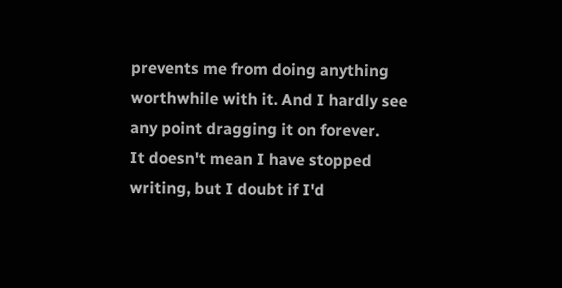prevents me from doing anything worthwhile with it. And I hardly see any point dragging it on forever.
It doesn't mean I have stopped writing, but I doubt if I'd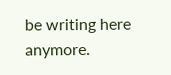be writing here anymore.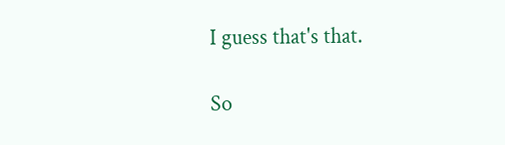I guess that's that.

So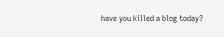have you killed a blog today?